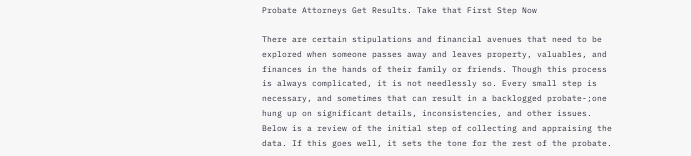Probate Attorneys Get Results. Take that First Step Now

There are certain stipulations and financial avenues that need to be explored when someone passes away and leaves property, valuables, and finances in the hands of their family or friends. Though this process is always complicated, it is not needlessly so. Every small step is necessary, and sometimes that can result in a backlogged probate-;one hung up on significant details, inconsistencies, and other issues. Below is a review of the initial step of collecting and appraising the data. If this goes well, it sets the tone for the rest of the probate.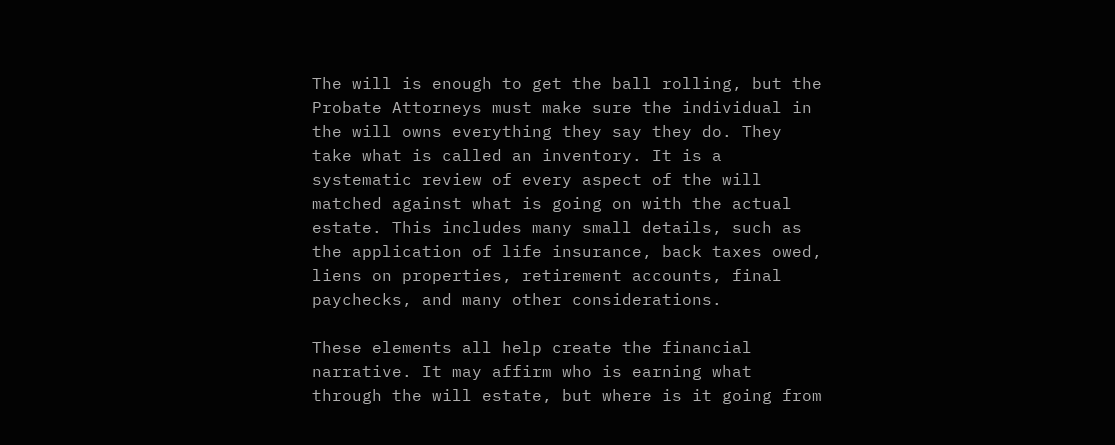The will is enough to get the ball rolling, but the Probate Attorneys must make sure the individual in the will owns everything they say they do. They take what is called an inventory. It is a systematic review of every aspect of the will matched against what is going on with the actual estate. This includes many small details, such as the application of life insurance, back taxes owed, liens on properties, retirement accounts, final paychecks, and many other considerations.

These elements all help create the financial narrative. It may affirm who is earning what through the will estate, but where is it going from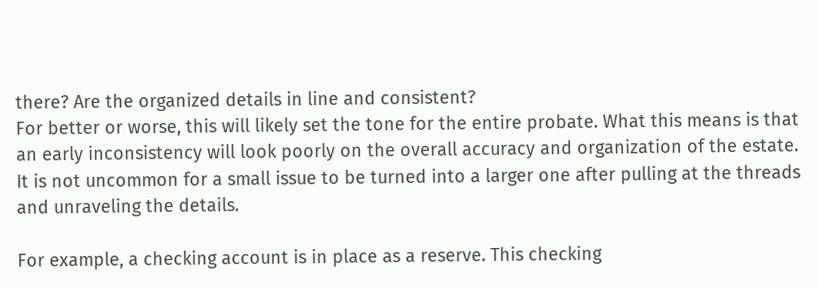there? Are the organized details in line and consistent?
For better or worse, this will likely set the tone for the entire probate. What this means is that an early inconsistency will look poorly on the overall accuracy and organization of the estate. It is not uncommon for a small issue to be turned into a larger one after pulling at the threads and unraveling the details.

For example, a checking account is in place as a reserve. This checking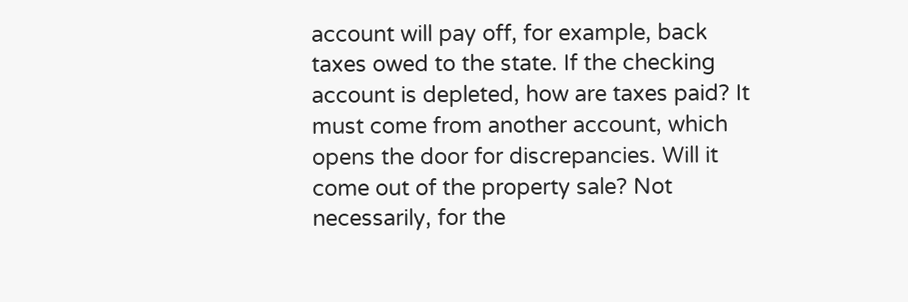account will pay off, for example, back taxes owed to the state. If the checking account is depleted, how are taxes paid? It must come from another account, which opens the door for discrepancies. Will it come out of the property sale? Not necessarily, for the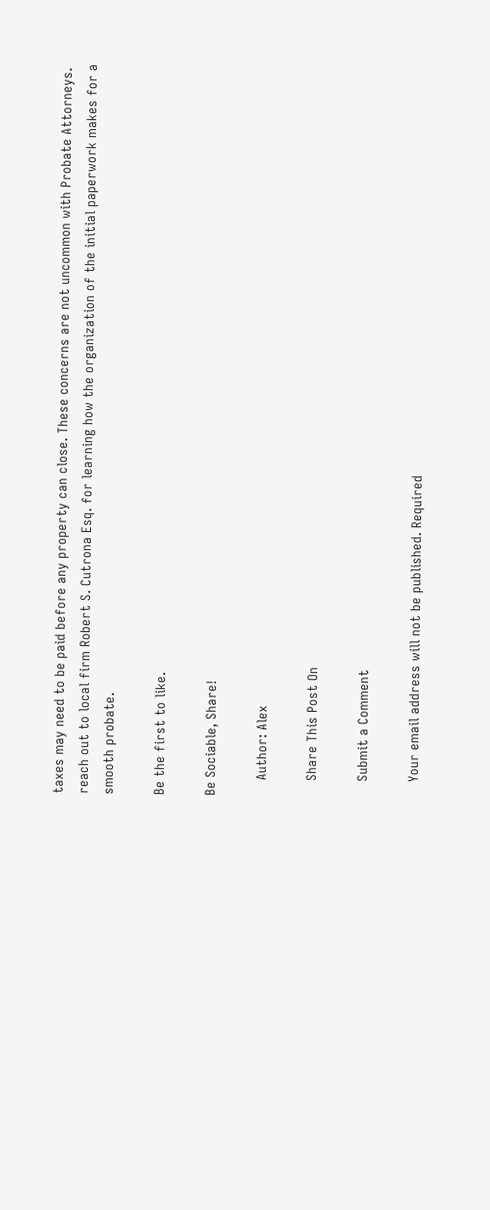taxes may need to be paid before any property can close. These concerns are not uncommon with Probate Attorneys. reach out to local firm Robert S. Cutrona Esq. for learning how the organization of the initial paperwork makes for a smooth probate.

Be the first to like.

Be Sociable, Share!

    Author: Alex

    Share This Post On

    Submit a Comment

    Your email address will not be published. Required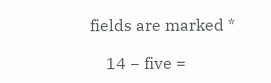fields are marked *

    14 − five =